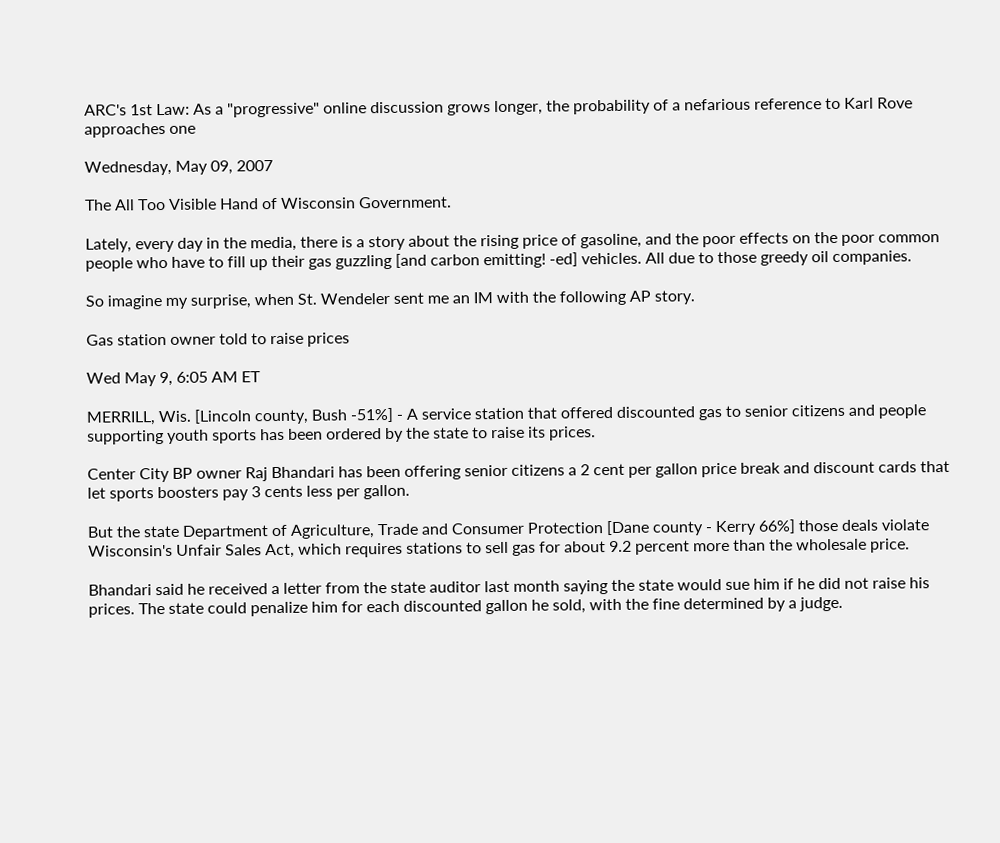ARC's 1st Law: As a "progressive" online discussion grows longer, the probability of a nefarious reference to Karl Rove approaches one

Wednesday, May 09, 2007

The All Too Visible Hand of Wisconsin Government.

Lately, every day in the media, there is a story about the rising price of gasoline, and the poor effects on the poor common people who have to fill up their gas guzzling [and carbon emitting! -ed] vehicles. All due to those greedy oil companies.

So imagine my surprise, when St. Wendeler sent me an IM with the following AP story.

Gas station owner told to raise prices

Wed May 9, 6:05 AM ET

MERRILL, Wis. [Lincoln county, Bush -51%] - A service station that offered discounted gas to senior citizens and people supporting youth sports has been ordered by the state to raise its prices.

Center City BP owner Raj Bhandari has been offering senior citizens a 2 cent per gallon price break and discount cards that let sports boosters pay 3 cents less per gallon.

But the state Department of Agriculture, Trade and Consumer Protection [Dane county - Kerry 66%] those deals violate Wisconsin's Unfair Sales Act, which requires stations to sell gas for about 9.2 percent more than the wholesale price.

Bhandari said he received a letter from the state auditor last month saying the state would sue him if he did not raise his prices. The state could penalize him for each discounted gallon he sold, with the fine determined by a judge.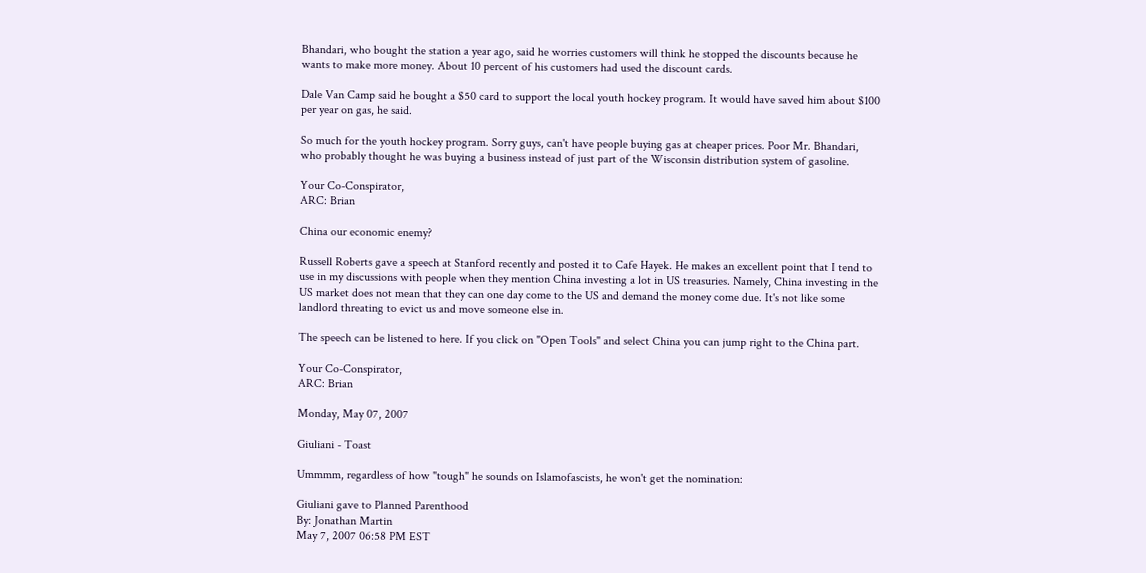Bhandari, who bought the station a year ago, said he worries customers will think he stopped the discounts because he wants to make more money. About 10 percent of his customers had used the discount cards.

Dale Van Camp said he bought a $50 card to support the local youth hockey program. It would have saved him about $100 per year on gas, he said.

So much for the youth hockey program. Sorry guys, can't have people buying gas at cheaper prices. Poor Mr. Bhandari, who probably thought he was buying a business instead of just part of the Wisconsin distribution system of gasoline.

Your Co-Conspirator,
ARC: Brian

China our economic enemy?

Russell Roberts gave a speech at Stanford recently and posted it to Cafe Hayek. He makes an excellent point that I tend to use in my discussions with people when they mention China investing a lot in US treasuries. Namely, China investing in the US market does not mean that they can one day come to the US and demand the money come due. It's not like some landlord threating to evict us and move someone else in.

The speech can be listened to here. If you click on "Open Tools" and select China you can jump right to the China part.

Your Co-Conspirator,
ARC: Brian

Monday, May 07, 2007

Giuliani - Toast

Ummmm, regardless of how "tough" he sounds on Islamofascists, he won't get the nomination:

Giuliani gave to Planned Parenthood
By: Jonathan Martin
May 7, 2007 06:58 PM EST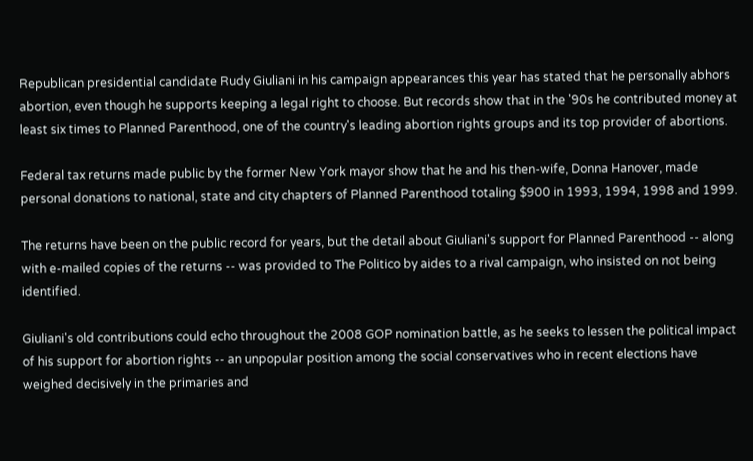Republican presidential candidate Rudy Giuliani in his campaign appearances this year has stated that he personally abhors abortion, even though he supports keeping a legal right to choose. But records show that in the '90s he contributed money at least six times to Planned Parenthood, one of the country's leading abortion rights groups and its top provider of abortions.

Federal tax returns made public by the former New York mayor show that he and his then-wife, Donna Hanover, made personal donations to national, state and city chapters of Planned Parenthood totaling $900 in 1993, 1994, 1998 and 1999.

The returns have been on the public record for years, but the detail about Giuliani's support for Planned Parenthood -- along with e-mailed copies of the returns -- was provided to The Politico by aides to a rival campaign, who insisted on not being identified.

Giuliani's old contributions could echo throughout the 2008 GOP nomination battle, as he seeks to lessen the political impact of his support for abortion rights -- an unpopular position among the social conservatives who in recent elections have weighed decisively in the primaries and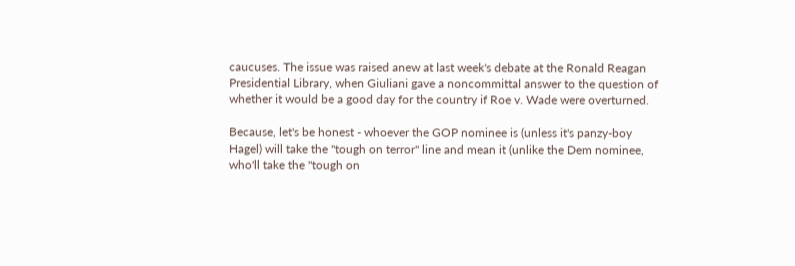caucuses. The issue was raised anew at last week's debate at the Ronald Reagan Presidential Library, when Giuliani gave a noncommittal answer to the question of whether it would be a good day for the country if Roe v. Wade were overturned.

Because, let's be honest - whoever the GOP nominee is (unless it's panzy-boy Hagel) will take the "tough on terror" line and mean it (unlike the Dem nominee, who'll take the "tough on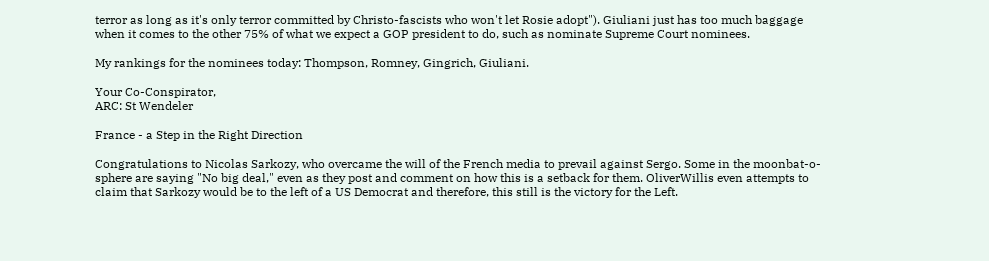terror as long as it's only terror committed by Christo-fascists who won't let Rosie adopt"). Giuliani just has too much baggage when it comes to the other 75% of what we expect a GOP president to do, such as nominate Supreme Court nominees.

My rankings for the nominees today: Thompson, Romney, Gingrich, Giuliani.

Your Co-Conspirator,
ARC: St Wendeler

France - a Step in the Right Direction

Congratulations to Nicolas Sarkozy, who overcame the will of the French media to prevail against Sergo. Some in the moonbat-o-sphere are saying "No big deal," even as they post and comment on how this is a setback for them. OliverWillis even attempts to claim that Sarkozy would be to the left of a US Democrat and therefore, this still is the victory for the Left.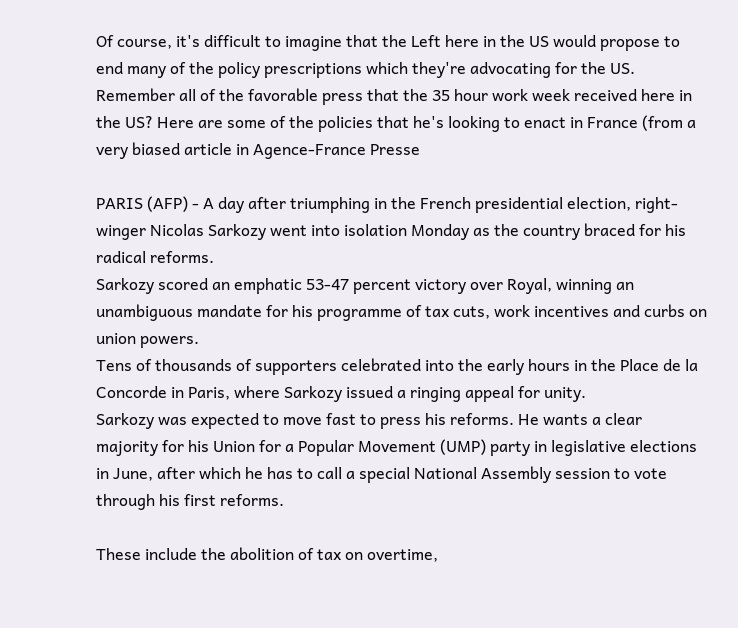Of course, it's difficult to imagine that the Left here in the US would propose to end many of the policy prescriptions which they're advocating for the US. Remember all of the favorable press that the 35 hour work week received here in the US? Here are some of the policies that he's looking to enact in France (from a very biased article in Agence-France Presse

PARIS (AFP) - A day after triumphing in the French presidential election, right-winger Nicolas Sarkozy went into isolation Monday as the country braced for his radical reforms.
Sarkozy scored an emphatic 53-47 percent victory over Royal, winning an unambiguous mandate for his programme of tax cuts, work incentives and curbs on union powers.
Tens of thousands of supporters celebrated into the early hours in the Place de la Concorde in Paris, where Sarkozy issued a ringing appeal for unity.
Sarkozy was expected to move fast to press his reforms. He wants a clear majority for his Union for a Popular Movement (UMP) party in legislative elections in June, after which he has to call a special National Assembly session to vote through his first reforms.

These include the abolition of tax on overtime,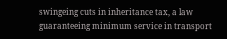swingeing cuts in inheritance tax, a law guaranteeing minimum service in transport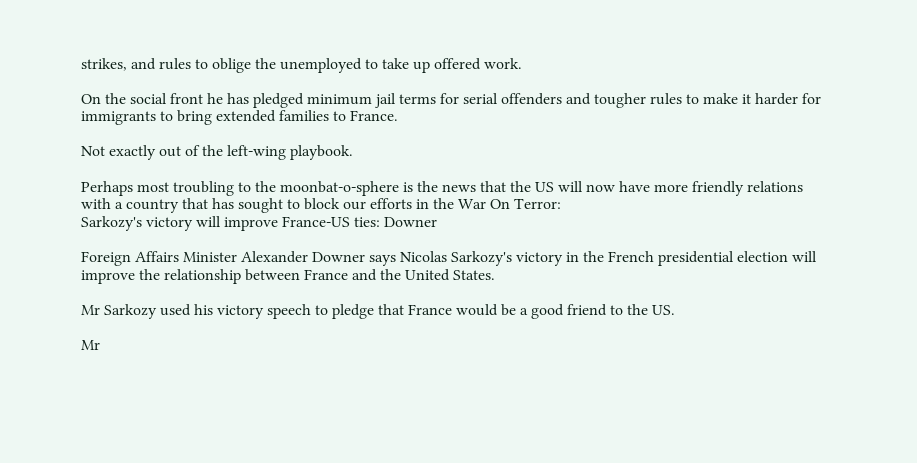strikes, and rules to oblige the unemployed to take up offered work.

On the social front he has pledged minimum jail terms for serial offenders and tougher rules to make it harder for immigrants to bring extended families to France.

Not exactly out of the left-wing playbook.

Perhaps most troubling to the moonbat-o-sphere is the news that the US will now have more friendly relations with a country that has sought to block our efforts in the War On Terror:
Sarkozy's victory will improve France-US ties: Downer

Foreign Affairs Minister Alexander Downer says Nicolas Sarkozy's victory in the French presidential election will improve the relationship between France and the United States.

Mr Sarkozy used his victory speech to pledge that France would be a good friend to the US.

Mr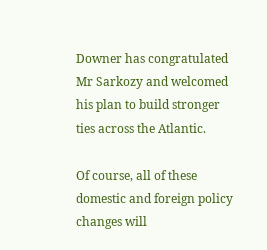Downer has congratulated Mr Sarkozy and welcomed his plan to build stronger ties across the Atlantic.

Of course, all of these domestic and foreign policy changes will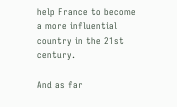help France to become a more influential country in the 21st century.

And as far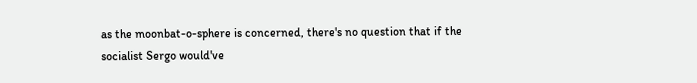as the moonbat-o-sphere is concerned, there's no question that if the socialist Sergo would've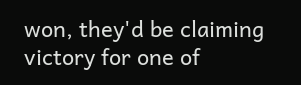won, they'd be claiming victory for one of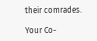their comrades.

Your Co-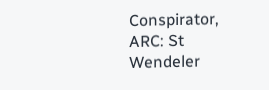Conspirator,
ARC: St Wendeler